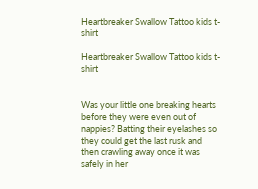Heartbreaker Swallow Tattoo kids t-shirt

Heartbreaker Swallow Tattoo kids t-shirt


Was your little one breaking hearts before they were even out of nappies? Batting their eyelashes so they could get the last rusk and then crawling away once it was safely in her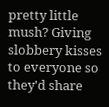pretty little mush? Giving slobbery kisses to everyone so they'd share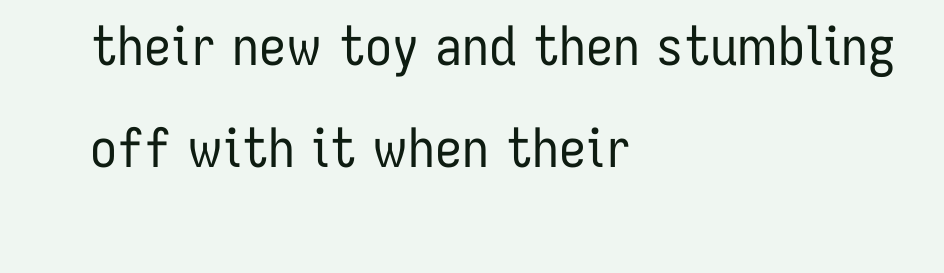their new toy and then stumbling off with it when their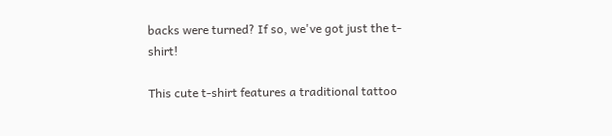backs were turned? If so, we've got just the t-shirt!

This cute t-shirt features a traditional tattoo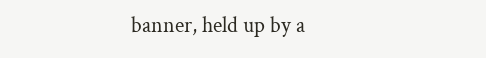banner, held up by a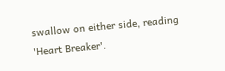swallow on either side, reading 'Heart Breaker'.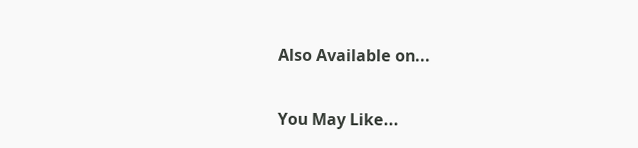Also Available on...

You May Like...